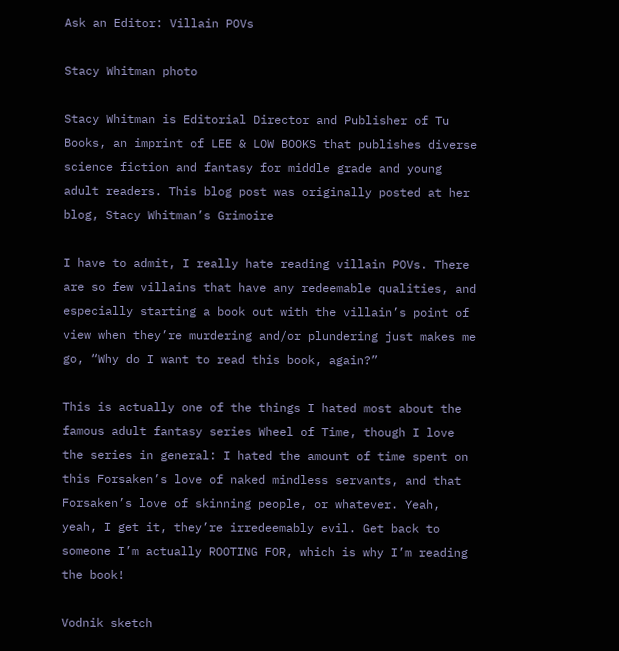Ask an Editor: Villain POVs

Stacy Whitman photo

Stacy Whitman is Editorial Director and Publisher of Tu Books, an imprint of LEE & LOW BOOKS that publishes diverse science fiction and fantasy for middle grade and young adult readers. This blog post was originally posted at her blog, Stacy Whitman’s Grimoire

I have to admit, I really hate reading villain POVs. There are so few villains that have any redeemable qualities, and especially starting a book out with the villain’s point of view when they’re murdering and/or plundering just makes me go, “Why do I want to read this book, again?”

This is actually one of the things I hated most about the famous adult fantasy series Wheel of Time, though I love the series in general: I hated the amount of time spent on this Forsaken’s love of naked mindless servants, and that Forsaken’s love of skinning people, or whatever. Yeah, yeah, I get it, they’re irredeemably evil. Get back to someone I’m actually ROOTING FOR, which is why I’m reading the book!

Vodnik sketch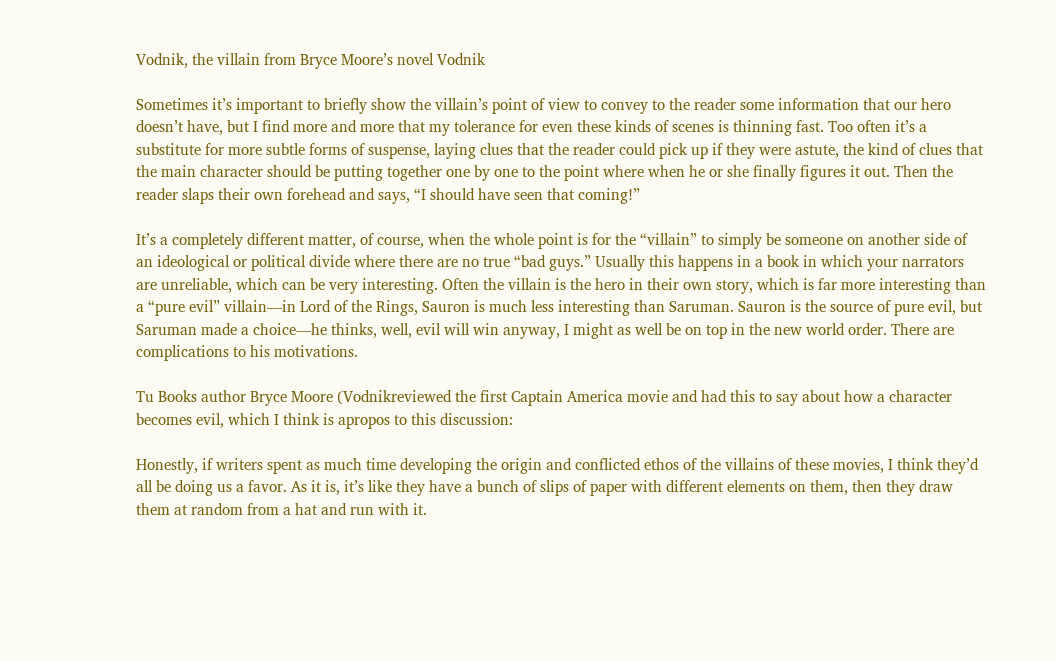Vodnik, the villain from Bryce Moore’s novel Vodnik

Sometimes it’s important to briefly show the villain’s point of view to convey to the reader some information that our hero doesn’t have, but I find more and more that my tolerance for even these kinds of scenes is thinning fast. Too often it’s a substitute for more subtle forms of suspense, laying clues that the reader could pick up if they were astute, the kind of clues that the main character should be putting together one by one to the point where when he or she finally figures it out. Then the reader slaps their own forehead and says, “I should have seen that coming!”

It’s a completely different matter, of course, when the whole point is for the “villain” to simply be someone on another side of an ideological or political divide where there are no true “bad guys.” Usually this happens in a book in which your narrators are unreliable, which can be very interesting. Often the villain is the hero in their own story, which is far more interesting than a “pure evil” villain—in Lord of the Rings, Sauron is much less interesting than Saruman. Sauron is the source of pure evil, but Saruman made a choice—he thinks, well, evil will win anyway, I might as well be on top in the new world order. There are complications to his motivations.

Tu Books author Bryce Moore (Vodnikreviewed the first Captain America movie and had this to say about how a character becomes evil, which I think is apropos to this discussion:

Honestly, if writers spent as much time developing the origin and conflicted ethos of the villains of these movies, I think they’d all be doing us a favor. As it is, it’s like they have a bunch of slips of paper with different elements on them, then they draw them at random from a hat and run with it.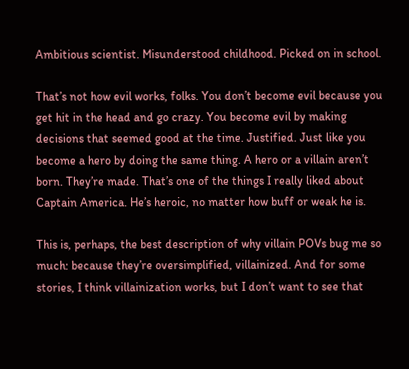Ambitious scientist. Misunderstood childhood. Picked on in school.

That’s not how evil works, folks. You don’t become evil because you get hit in the head and go crazy. You become evil by making decisions that seemed good at the time. Justified. Just like you become a hero by doing the same thing. A hero or a villain aren’t born. They’re made. That’s one of the things I really liked about Captain America. He’s heroic, no matter how buff or weak he is.

This is, perhaps, the best description of why villain POVs bug me so much: because they’re oversimplified, villainized. And for some stories, I think villainization works, but I don’t want to see that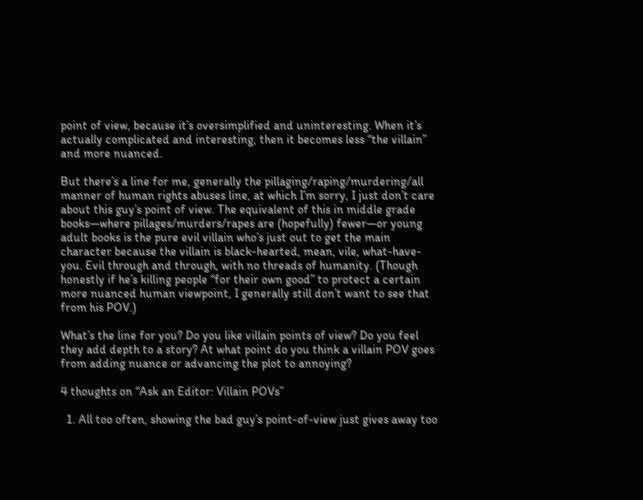point of view, because it’s oversimplified and uninteresting. When it’s actually complicated and interesting, then it becomes less “the villain” and more nuanced.

But there’s a line for me, generally the pillaging/raping/murdering/all manner of human rights abuses line, at which I’m sorry, I just don’t care about this guy’s point of view. The equivalent of this in middle grade books—where pillages/murders/rapes are (hopefully) fewer—or young adult books is the pure evil villain who’s just out to get the main character because the villain is black-hearted, mean, vile, what-have-you. Evil through and through, with no threads of humanity. (Though honestly if he’s killing people “for their own good” to protect a certain more nuanced human viewpoint, I generally still don’t want to see that from his POV.)

What’s the line for you? Do you like villain points of view? Do you feel they add depth to a story? At what point do you think a villain POV goes from adding nuance or advancing the plot to annoying?

4 thoughts on “Ask an Editor: Villain POVs”

  1. All too often, showing the bad guy’s point-of-view just gives away too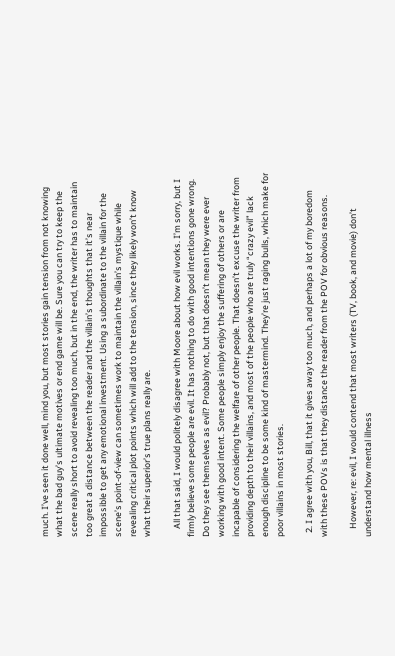much. I’ve seen it done well, mind you, but most stories gain tension from not knowing what the bad guy’s ultimate motives or end game will be. Sure you can try to keep the scene really short to avoid revealing too much, but in the end, the writer has to maintain too great a distance between the reader and the villain’s thoughts that it’s near impossible to get any emotional investment. Using a subordinate to the villain for the scene’s point-of-view can sometimes work to maintain the villain’s mystique while revealing critical plot points which will add to the tension, since they likely won’t know what their superior’s true plans really are.

    All that said, I would politely disagree with Moore about how evil works. I’m sorry, but I firmly believe some people are evil. It has nothing to do with good intentions gone wrong. Do they see themselves as evil? Probably not, but that doesn’t mean they were ever working with good intent. Some people simply enjoy the suffering of others or are incapable of considering the welfare of other people. That doesn’t excuse the writer from providing depth to their villains, and most of the people who are truly “crazy evil” lack enough discipline to be some kind of mastermind. They’re just raging bulls, which make for poor villains in most stories.

  2. I agree with you, Bill, that it gives away too much, and perhaps a lot of my boredom with these POVs is that they distance the reader from the POV for obvious reasons.

    However, re: evil, I would contend that most writers (TV, book, and movie) don’t understand how mental illness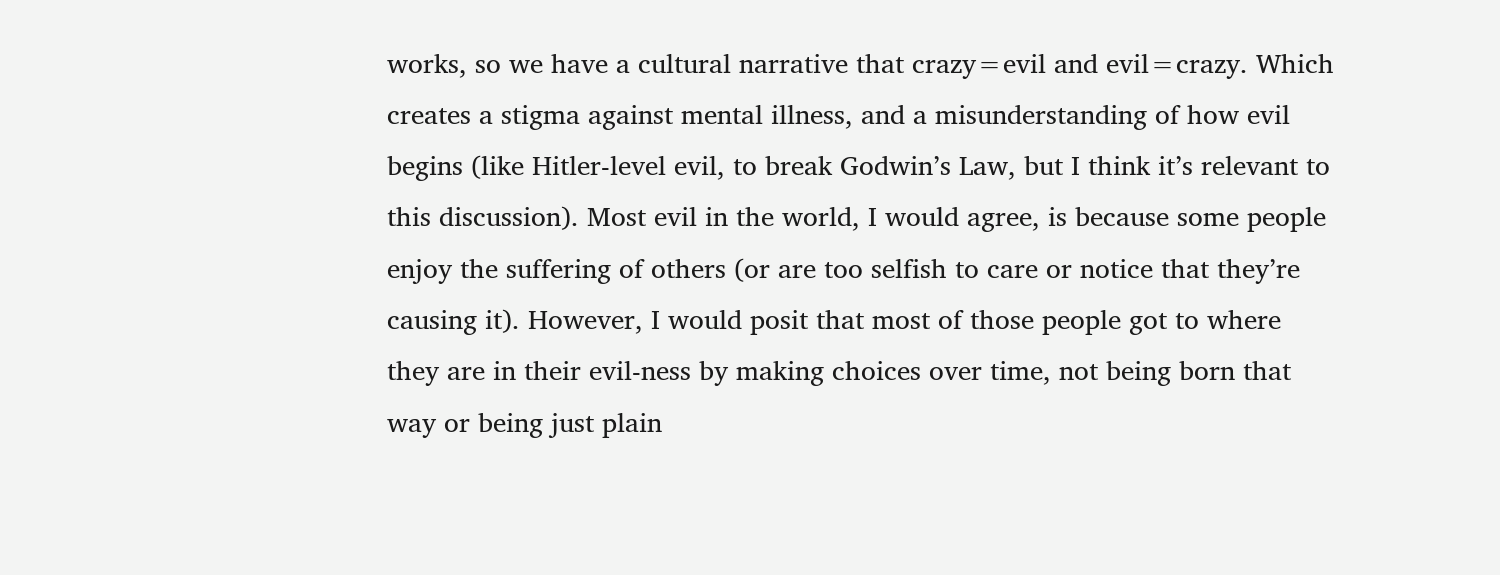works, so we have a cultural narrative that crazy=evil and evil=crazy. Which creates a stigma against mental illness, and a misunderstanding of how evil begins (like Hitler-level evil, to break Godwin’s Law, but I think it’s relevant to this discussion). Most evil in the world, I would agree, is because some people enjoy the suffering of others (or are too selfish to care or notice that they’re causing it). However, I would posit that most of those people got to where they are in their evil-ness by making choices over time, not being born that way or being just plain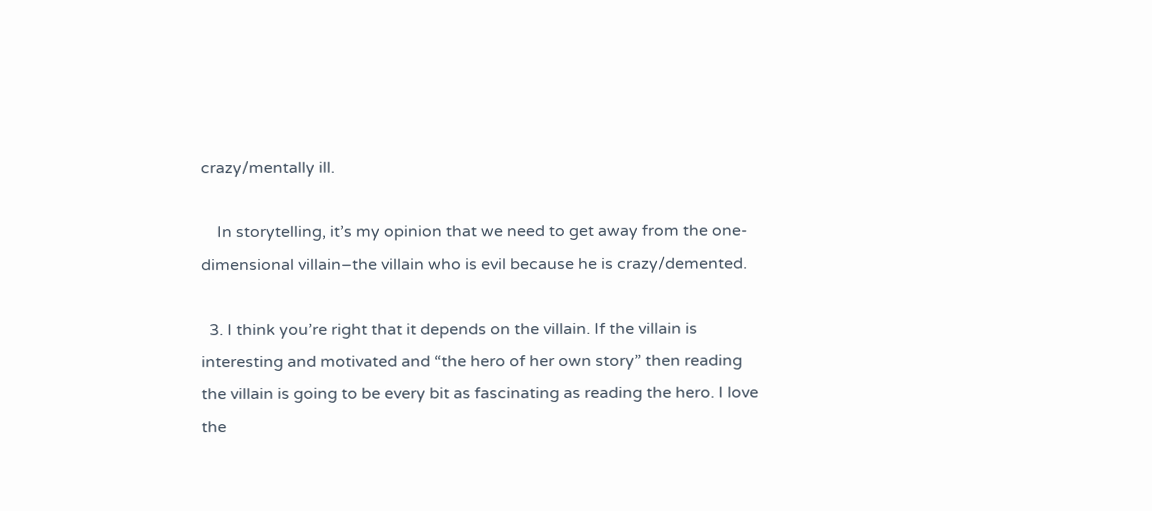crazy/mentally ill.

    In storytelling, it’s my opinion that we need to get away from the one-dimensional villain–the villain who is evil because he is crazy/demented.

  3. I think you’re right that it depends on the villain. If the villain is interesting and motivated and “the hero of her own story” then reading the villain is going to be every bit as fascinating as reading the hero. I love the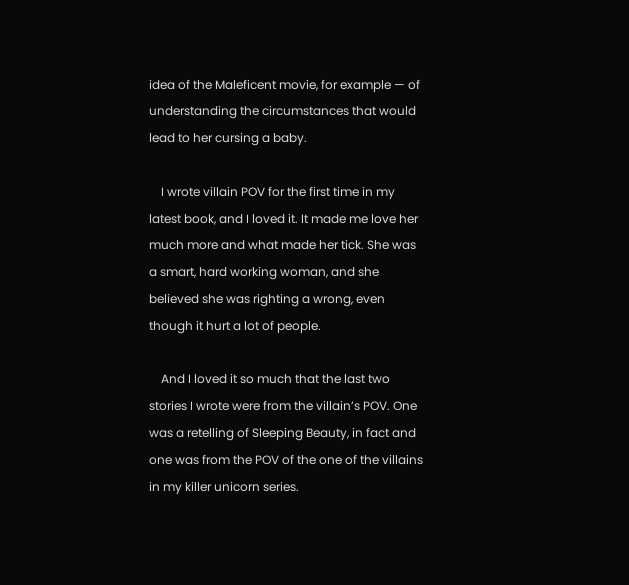idea of the Maleficent movie, for example — of understanding the circumstances that would lead to her cursing a baby.

    I wrote villain POV for the first time in my latest book, and I loved it. It made me love her much more and what made her tick. She was a smart, hard working woman, and she believed she was righting a wrong, even though it hurt a lot of people.

    And I loved it so much that the last two stories I wrote were from the villain’s POV. One was a retelling of Sleeping Beauty, in fact and one was from the POV of the one of the villains in my killer unicorn series.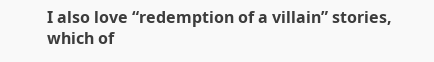I also love “redemption of a villain” stories, which of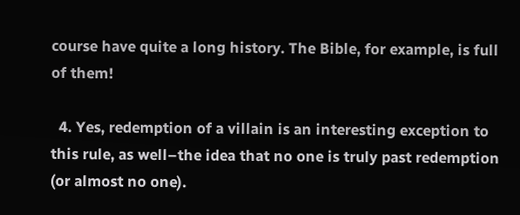course have quite a long history. The Bible, for example, is full of them!

  4. Yes, redemption of a villain is an interesting exception to this rule, as well–the idea that no one is truly past redemption (or almost no one).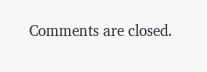Comments are closed.